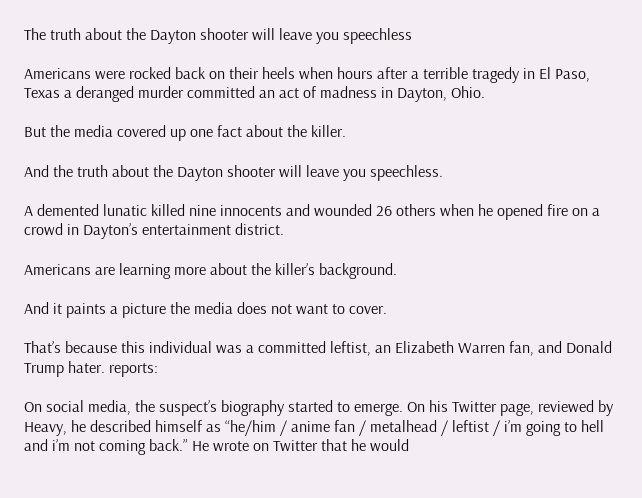The truth about the Dayton shooter will leave you speechless

Americans were rocked back on their heels when hours after a terrible tragedy in El Paso, Texas a deranged murder committed an act of madness in Dayton, Ohio.

But the media covered up one fact about the killer.

And the truth about the Dayton shooter will leave you speechless.

A demented lunatic killed nine innocents and wounded 26 others when he opened fire on a crowd in Dayton’s entertainment district.

Americans are learning more about the killer’s background.

And it paints a picture the media does not want to cover.

That’s because this individual was a committed leftist, an Elizabeth Warren fan, and Donald Trump hater. reports:

On social media, the suspect’s biography started to emerge. On his Twitter page, reviewed by Heavy, he described himself as “he/him / anime fan / metalhead / leftist / i’m going to hell and i’m not coming back.” He wrote on Twitter that he would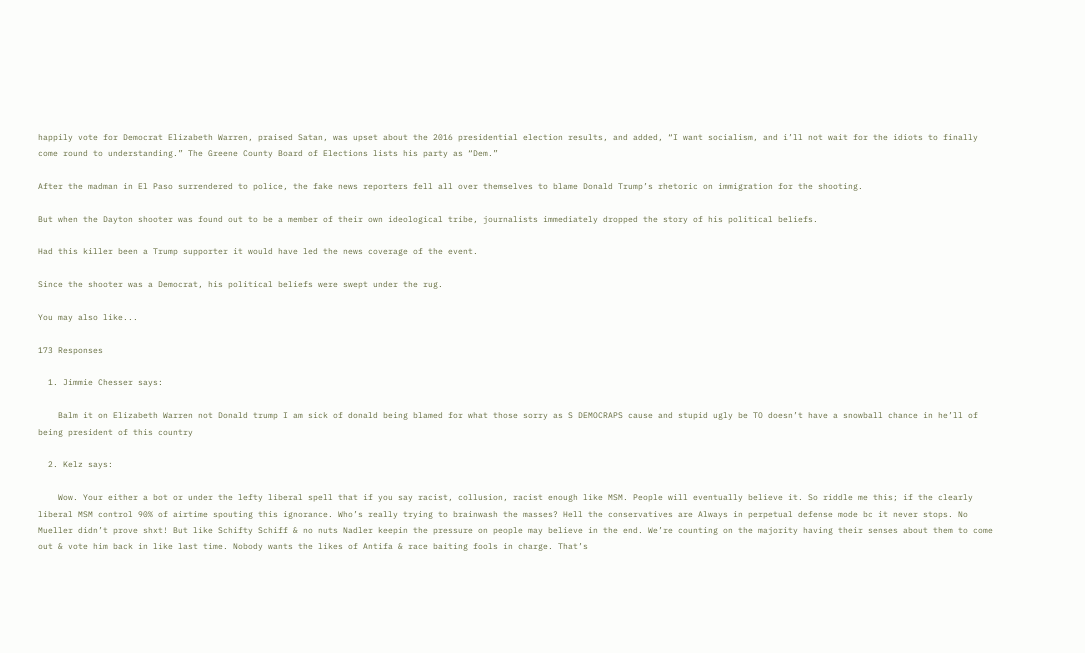happily vote for Democrat Elizabeth Warren, praised Satan, was upset about the 2016 presidential election results, and added, “I want socialism, and i’ll not wait for the idiots to finally come round to understanding.” The Greene County Board of Elections lists his party as “Dem.”

After the madman in El Paso surrendered to police, the fake news reporters fell all over themselves to blame Donald Trump’s rhetoric on immigration for the shooting.

But when the Dayton shooter was found out to be a member of their own ideological tribe, journalists immediately dropped the story of his political beliefs.

Had this killer been a Trump supporter it would have led the news coverage of the event.

Since the shooter was a Democrat, his political beliefs were swept under the rug.

You may also like...

173 Responses

  1. Jimmie Chesser says:

    Balm it on Elizabeth Warren not Donald trump I am sick of donald being blamed for what those sorry as S DEMOCRAPS cause and stupid ugly be TO doesn’t have a snowball chance in he’ll of being president of this country

  2. Kelz says:

    Wow. Your either a bot or under the lefty liberal spell that if you say racist, collusion, racist enough like MSM. People will eventually believe it. So riddle me this; if the clearly liberal MSM control 90% of airtime spouting this ignorance. Who’s really trying to brainwash the masses? Hell the conservatives are Always in perpetual defense mode bc it never stops. No Mueller didn’t prove shxt! But like Schifty Schiff & no nuts Nadler keepin the pressure on people may believe in the end. We’re counting on the majority having their senses about them to come out & vote him back in like last time. Nobody wants the likes of Antifa & race baiting fools in charge. That’s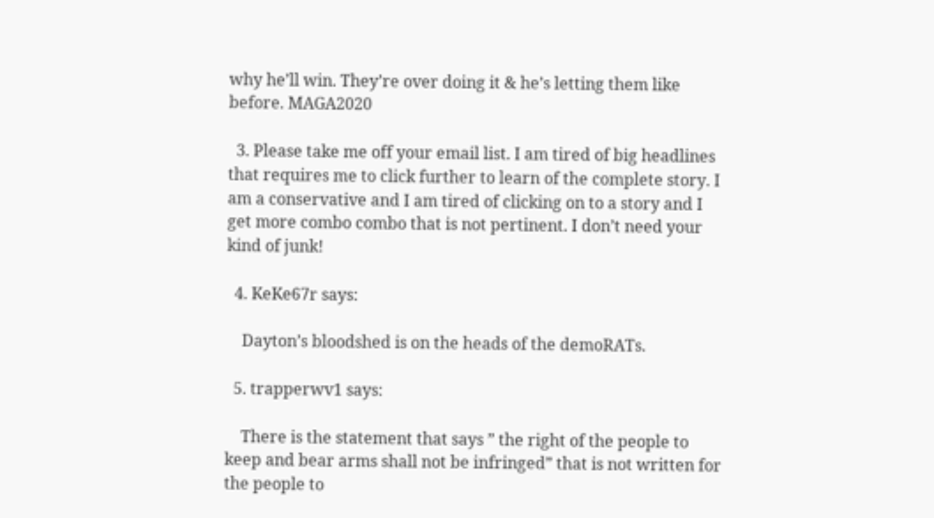why he’ll win. They’re over doing it & he’s letting them like before. MAGA2020

  3. Please take me off your email list. I am tired of big headlines that requires me to click further to learn of the complete story. I am a conservative and I am tired of clicking on to a story and I get more combo combo that is not pertinent. I don’t need your kind of junk!

  4. KeKe67r says:

    Dayton’s bloodshed is on the heads of the demoRATs.

  5. trapperwv1 says:

    There is the statement that says ” the right of the people to keep and bear arms shall not be infringed” that is not written for the people to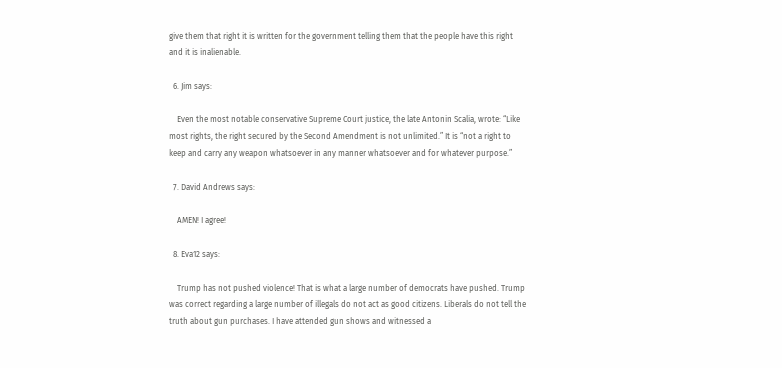give them that right it is written for the government telling them that the people have this right and it is inalienable.

  6. Jim says:

    Even the most notable conservative Supreme Court justice, the late Antonin Scalia, wrote: “Like most rights, the right secured by the Second Amendment is not unlimited.” It is “not a right to keep and carry any weapon whatsoever in any manner whatsoever and for whatever purpose.”

  7. David Andrews says:

    AMEN! I agree!

  8. Eva12 says:

    Trump has not pushed violence! That is what a large number of democrats have pushed. Trump was correct regarding a large number of illegals do not act as good citizens. Liberals do not tell the truth about gun purchases. I have attended gun shows and witnessed a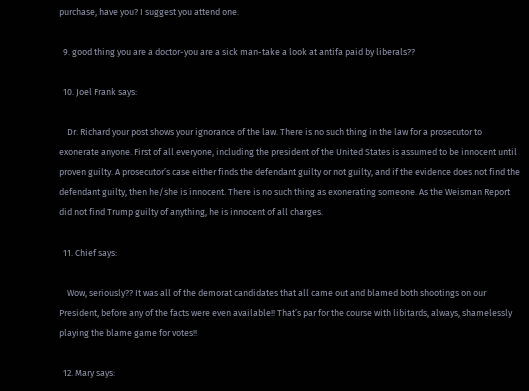purchase, have you? I suggest you attend one.

  9. good thing you are a doctor-you are a sick man-take a look at antifa paid by liberals??

  10. Joel Frank says:

    Dr. Richard your post shows your ignorance of the law. There is no such thing in the law for a prosecutor to exonerate anyone. First of all everyone, including the president of the United States is assumed to be innocent until proven guilty. A prosecutor’s case either finds the defendant guilty or not guilty, and if the evidence does not find the defendant guilty, then he/she is innocent. There is no such thing as exonerating someone. As the Weisman Report did not find Trump guilty of anything, he is innocent of all charges.

  11. Chief says:

    Wow, seriously?? It was all of the demorat candidates that all came out and blamed both shootings on our President, before any of the facts were even available!! That’s par for the course with libitards, always, shamelessly playing the blame game for votes!!

  12. Mary says: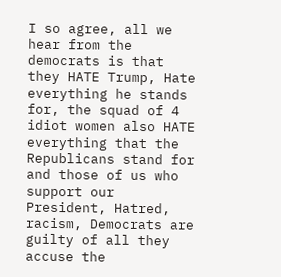I so agree, all we hear from the democrats is that they HATE Trump, Hate everything he stands for, the squad of 4 idiot women also HATE everything that the Republicans stand for and those of us who support our President, Hatred, racism, Democrats are guilty of all they accuse the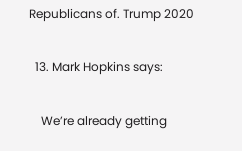Republicans of. Trump 2020

  13. Mark Hopkins says:

    We’re already getting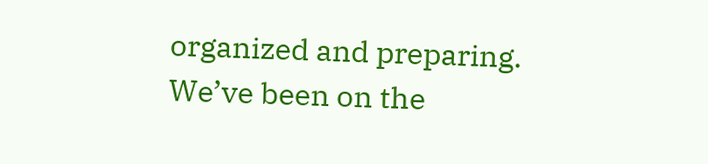organized and preparing. We’ve been on the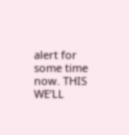alert for some time now. THIS WE’LL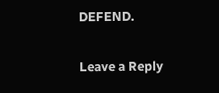DEFEND.

Leave a Reply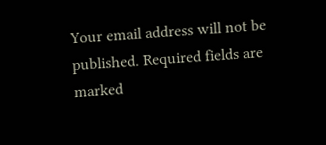Your email address will not be published. Required fields are marked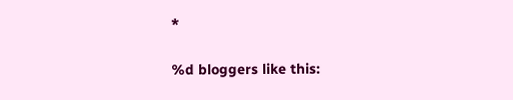*

%d bloggers like this: